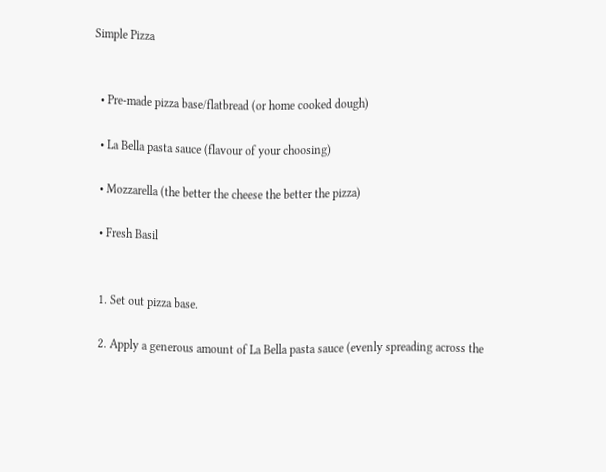Simple Pizza


  • Pre-made pizza base/flatbread (or home cooked dough)

  • La Bella pasta sauce (flavour of your choosing)

  • Mozzarella (the better the cheese the better the pizza)

  • Fresh Basil


  1. Set out pizza base.

  2. Apply a generous amount of La Bella pasta sauce (evenly spreading across the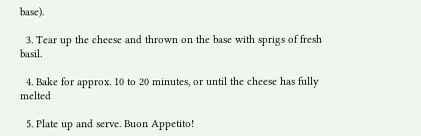base).

  3. Tear up the cheese and thrown on the base with sprigs of fresh basil.

  4. Bake for approx. 10 to 20 minutes, or until the cheese has fully melted

  5. Plate up and serve. Buon Appetito!